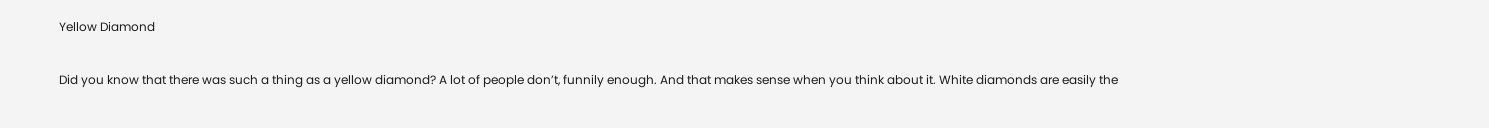Yellow Diamond

Did you know that there was such a thing as a yellow diamond? A lot of people don’t, funnily enough. And that makes sense when you think about it. White diamonds are easily the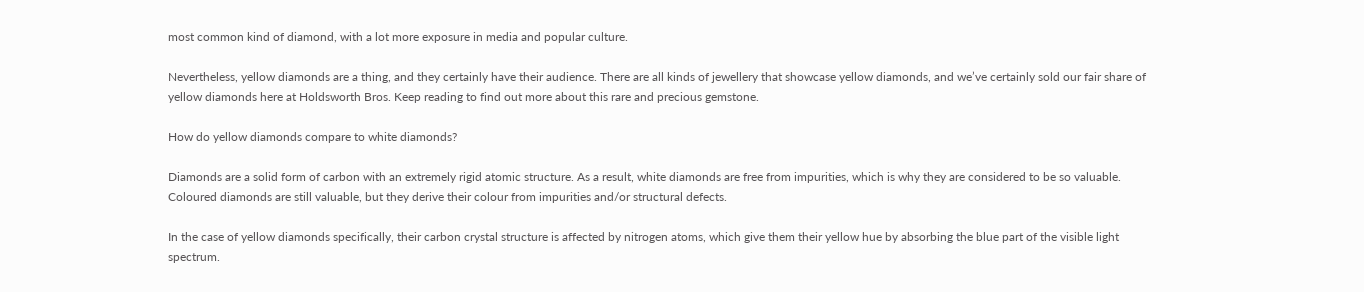most common kind of diamond, with a lot more exposure in media and popular culture.

Nevertheless, yellow diamonds are a thing, and they certainly have their audience. There are all kinds of jewellery that showcase yellow diamonds, and we’ve certainly sold our fair share of yellow diamonds here at Holdsworth Bros. Keep reading to find out more about this rare and precious gemstone.

How do yellow diamonds compare to white diamonds?

Diamonds are a solid form of carbon with an extremely rigid atomic structure. As a result, white diamonds are free from impurities, which is why they are considered to be so valuable. Coloured diamonds are still valuable, but they derive their colour from impurities and/or structural defects.

In the case of yellow diamonds specifically, their carbon crystal structure is affected by nitrogen atoms, which give them their yellow hue by absorbing the blue part of the visible light spectrum.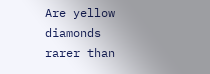Are yellow diamonds rarer than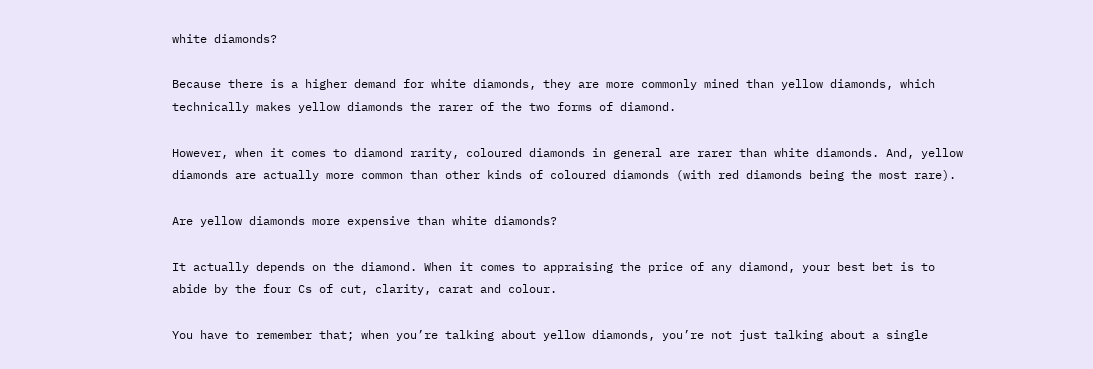white diamonds?

Because there is a higher demand for white diamonds, they are more commonly mined than yellow diamonds, which technically makes yellow diamonds the rarer of the two forms of diamond.

However, when it comes to diamond rarity, coloured diamonds in general are rarer than white diamonds. And, yellow diamonds are actually more common than other kinds of coloured diamonds (with red diamonds being the most rare).

Are yellow diamonds more expensive than white diamonds?

It actually depends on the diamond. When it comes to appraising the price of any diamond, your best bet is to abide by the four Cs of cut, clarity, carat and colour.

You have to remember that; when you’re talking about yellow diamonds, you’re not just talking about a single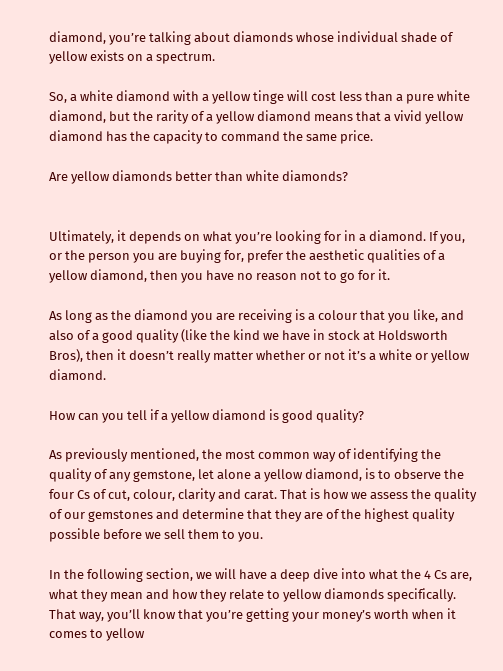diamond, you’re talking about diamonds whose individual shade of yellow exists on a spectrum.

So, a white diamond with a yellow tinge will cost less than a pure white diamond, but the rarity of a yellow diamond means that a vivid yellow diamond has the capacity to command the same price.

Are yellow diamonds better than white diamonds?


Ultimately, it depends on what you’re looking for in a diamond. If you, or the person you are buying for, prefer the aesthetic qualities of a yellow diamond, then you have no reason not to go for it.

As long as the diamond you are receiving is a colour that you like, and also of a good quality (like the kind we have in stock at Holdsworth Bros), then it doesn’t really matter whether or not it’s a white or yellow diamond.

How can you tell if a yellow diamond is good quality?

As previously mentioned, the most common way of identifying the quality of any gemstone, let alone a yellow diamond, is to observe the four Cs of cut, colour, clarity and carat. That is how we assess the quality of our gemstones and determine that they are of the highest quality possible before we sell them to you.

In the following section, we will have a deep dive into what the 4 Cs are, what they mean and how they relate to yellow diamonds specifically. That way, you’ll know that you’re getting your money’s worth when it comes to yellow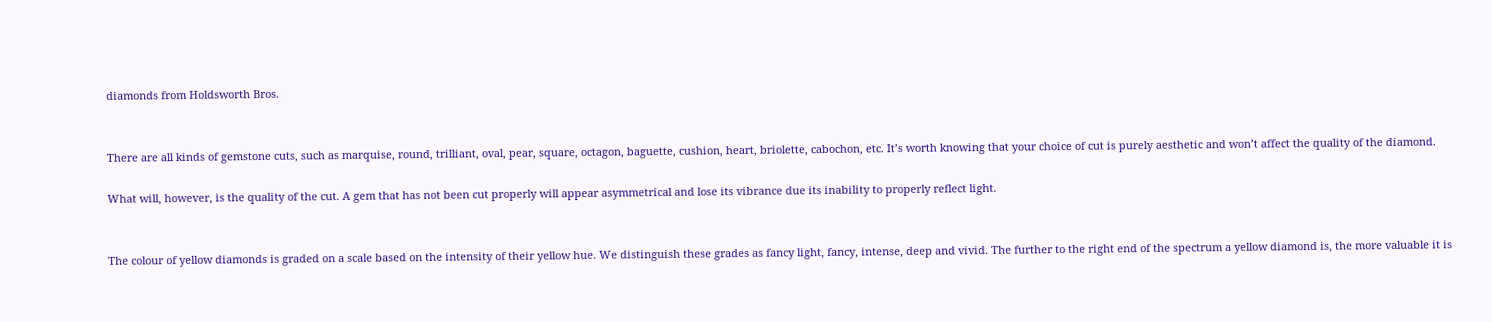diamonds from Holdsworth Bros.


There are all kinds of gemstone cuts, such as marquise, round, trilliant, oval, pear, square, octagon, baguette, cushion, heart, briolette, cabochon, etc. It’s worth knowing that your choice of cut is purely aesthetic and won’t affect the quality of the diamond.

What will, however, is the quality of the cut. A gem that has not been cut properly will appear asymmetrical and lose its vibrance due its inability to properly reflect light.


The colour of yellow diamonds is graded on a scale based on the intensity of their yellow hue. We distinguish these grades as fancy light, fancy, intense, deep and vivid. The further to the right end of the spectrum a yellow diamond is, the more valuable it is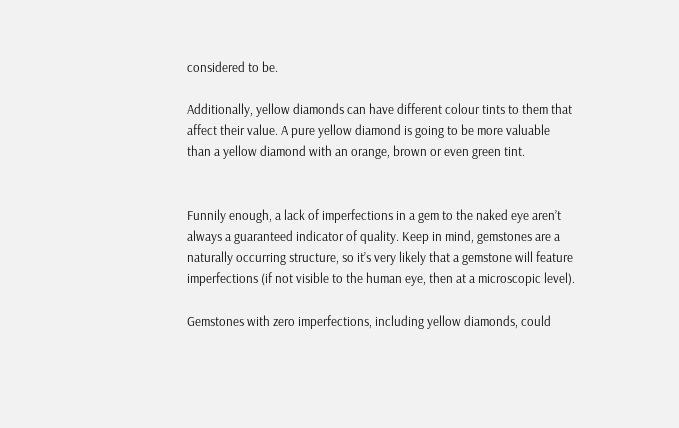considered to be.

Additionally, yellow diamonds can have different colour tints to them that affect their value. A pure yellow diamond is going to be more valuable than a yellow diamond with an orange, brown or even green tint.


Funnily enough, a lack of imperfections in a gem to the naked eye aren’t always a guaranteed indicator of quality. Keep in mind, gemstones are a naturally occurring structure, so it’s very likely that a gemstone will feature imperfections (if not visible to the human eye, then at a microscopic level).

Gemstones with zero imperfections, including yellow diamonds, could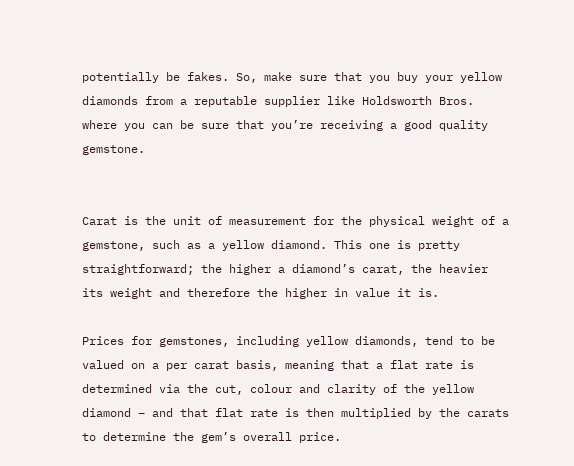potentially be fakes. So, make sure that you buy your yellow diamonds from a reputable supplier like Holdsworth Bros. where you can be sure that you’re receiving a good quality gemstone.


Carat is the unit of measurement for the physical weight of a gemstone, such as a yellow diamond. This one is pretty straightforward; the higher a diamond’s carat, the heavier its weight and therefore the higher in value it is.

Prices for gemstones, including yellow diamonds, tend to be valued on a per carat basis, meaning that a flat rate is determined via the cut, colour and clarity of the yellow diamond – and that flat rate is then multiplied by the carats to determine the gem’s overall price.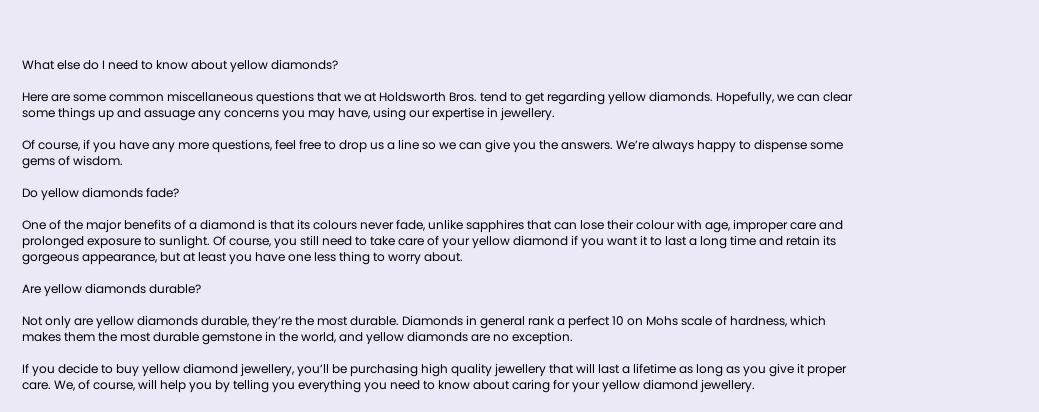What else do I need to know about yellow diamonds?

Here are some common miscellaneous questions that we at Holdsworth Bros. tend to get regarding yellow diamonds. Hopefully, we can clear some things up and assuage any concerns you may have, using our expertise in jewellery.

Of course, if you have any more questions, feel free to drop us a line so we can give you the answers. We’re always happy to dispense some gems of wisdom.

Do yellow diamonds fade?

One of the major benefits of a diamond is that its colours never fade, unlike sapphires that can lose their colour with age, improper care and prolonged exposure to sunlight. Of course, you still need to take care of your yellow diamond if you want it to last a long time and retain its gorgeous appearance, but at least you have one less thing to worry about.

Are yellow diamonds durable?

Not only are yellow diamonds durable, they’re the most durable. Diamonds in general rank a perfect 10 on Mohs scale of hardness, which makes them the most durable gemstone in the world, and yellow diamonds are no exception.

If you decide to buy yellow diamond jewellery, you’ll be purchasing high quality jewellery that will last a lifetime as long as you give it proper care. We, of course, will help you by telling you everything you need to know about caring for your yellow diamond jewellery.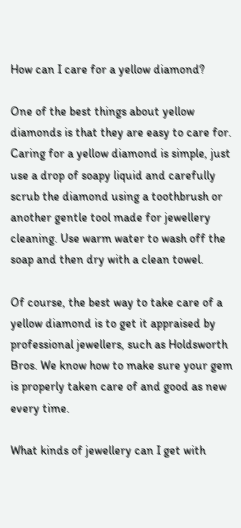How can I care for a yellow diamond?

One of the best things about yellow diamonds is that they are easy to care for. Caring for a yellow diamond is simple, just use a drop of soapy liquid and carefully scrub the diamond using a toothbrush or another gentle tool made for jewellery cleaning. Use warm water to wash off the soap and then dry with a clean towel.

Of course, the best way to take care of a yellow diamond is to get it appraised by professional jewellers, such as Holdsworth Bros. We know how to make sure your gem is properly taken care of and good as new every time.

What kinds of jewellery can I get with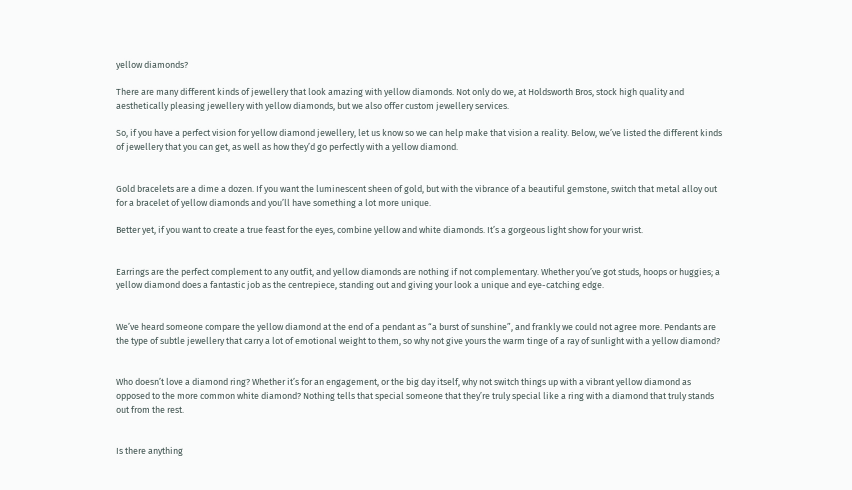yellow diamonds?

There are many different kinds of jewellery that look amazing with yellow diamonds. Not only do we, at Holdsworth Bros, stock high quality and aesthetically pleasing jewellery with yellow diamonds, but we also offer custom jewellery services.

So, if you have a perfect vision for yellow diamond jewellery, let us know so we can help make that vision a reality. Below, we’ve listed the different kinds of jewellery that you can get, as well as how they’d go perfectly with a yellow diamond.


Gold bracelets are a dime a dozen. If you want the luminescent sheen of gold, but with the vibrance of a beautiful gemstone, switch that metal alloy out for a bracelet of yellow diamonds and you’ll have something a lot more unique.

Better yet, if you want to create a true feast for the eyes, combine yellow and white diamonds. It’s a gorgeous light show for your wrist.


Earrings are the perfect complement to any outfit, and yellow diamonds are nothing if not complementary. Whether you’ve got studs, hoops or huggies; a yellow diamond does a fantastic job as the centrepiece, standing out and giving your look a unique and eye-catching edge.


We’ve heard someone compare the yellow diamond at the end of a pendant as “a burst of sunshine”, and frankly we could not agree more. Pendants are the type of subtle jewellery that carry a lot of emotional weight to them, so why not give yours the warm tinge of a ray of sunlight with a yellow diamond?


Who doesn’t love a diamond ring? Whether it’s for an engagement, or the big day itself, why not switch things up with a vibrant yellow diamond as opposed to the more common white diamond? Nothing tells that special someone that they’re truly special like a ring with a diamond that truly stands out from the rest.


Is there anything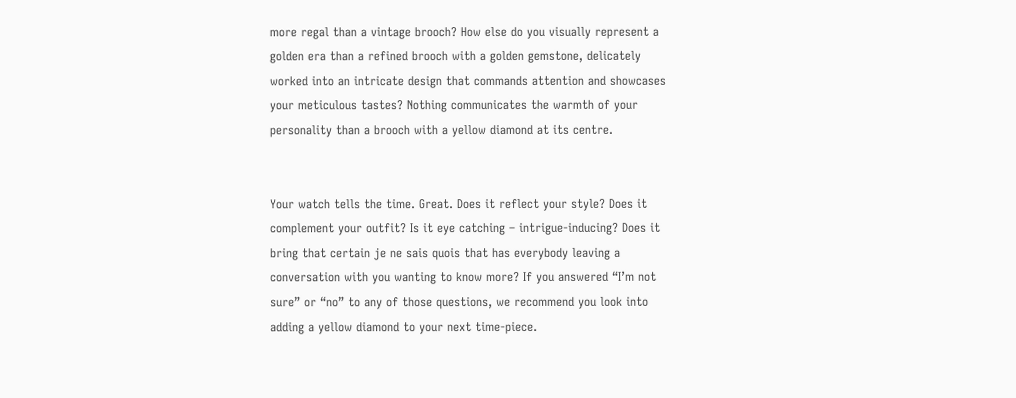more regal than a vintage brooch? How else do you visually represent a golden era than a refined brooch with a golden gemstone, delicately worked into an intricate design that commands attention and showcases your meticulous tastes? Nothing communicates the warmth of your personality than a brooch with a yellow diamond at its centre.


Your watch tells the time. Great. Does it reflect your style? Does it complement your outfit? Is it eye catching – intrigue-inducing? Does it bring that certain je ne sais quois that has everybody leaving a conversation with you wanting to know more? If you answered “I’m not sure” or “no” to any of those questions, we recommend you look into adding a yellow diamond to your next time-piece.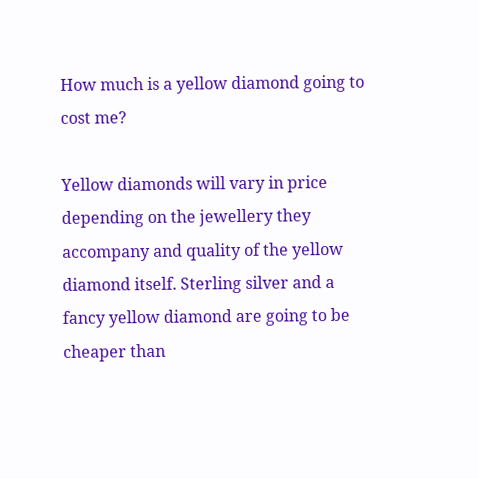How much is a yellow diamond going to cost me?

Yellow diamonds will vary in price depending on the jewellery they accompany and quality of the yellow diamond itself. Sterling silver and a fancy yellow diamond are going to be cheaper than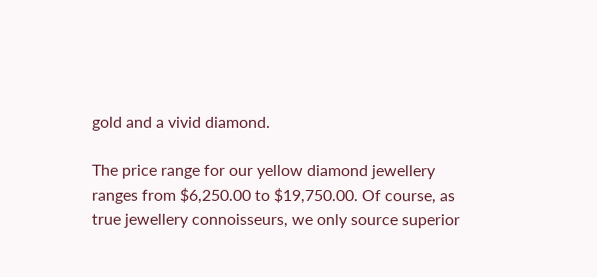gold and a vivid diamond.

The price range for our yellow diamond jewellery ranges from $6,250.00 to $19,750.00. Of course, as true jewellery connoisseurs, we only source superior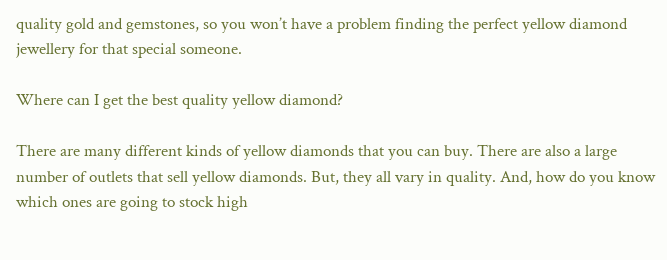quality gold and gemstones, so you won’t have a problem finding the perfect yellow diamond jewellery for that special someone.

Where can I get the best quality yellow diamond?

There are many different kinds of yellow diamonds that you can buy. There are also a large number of outlets that sell yellow diamonds. But, they all vary in quality. And, how do you know which ones are going to stock high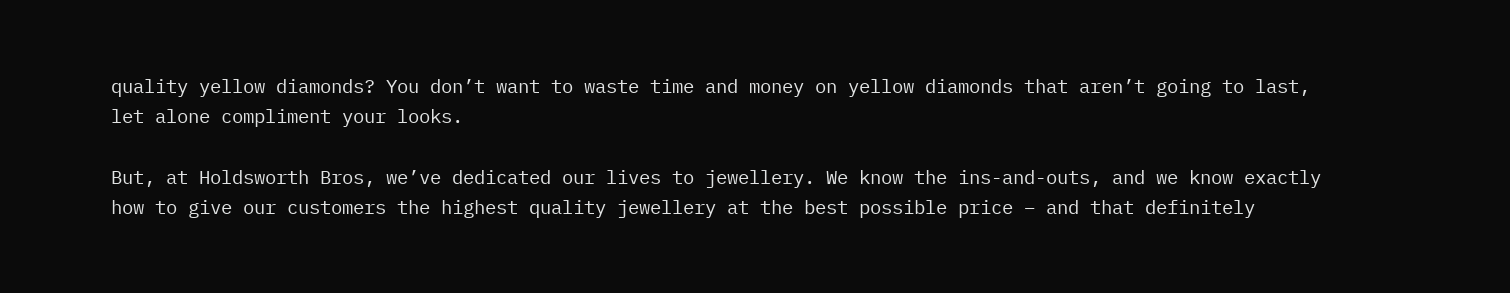quality yellow diamonds? You don’t want to waste time and money on yellow diamonds that aren’t going to last, let alone compliment your looks.

But, at Holdsworth Bros, we’ve dedicated our lives to jewellery. We know the ins-and-outs, and we know exactly how to give our customers the highest quality jewellery at the best possible price – and that definitely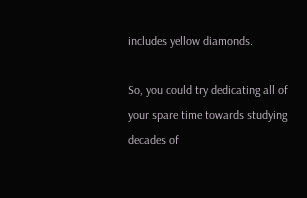includes yellow diamonds.

So, you could try dedicating all of your spare time towards studying decades of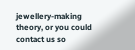jewellery-making theory, or you could contact us so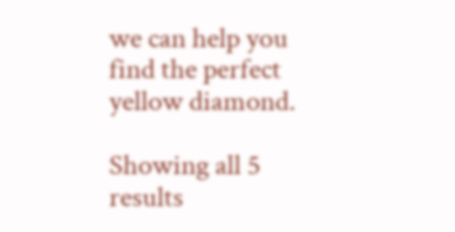we can help you find the perfect yellow diamond.

Showing all 5 results